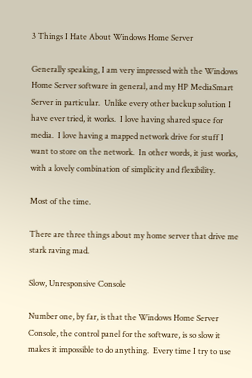3 Things I Hate About Windows Home Server

Generally speaking, I am very impressed with the Windows Home Server software in general, and my HP MediaSmart Server in particular.  Unlike every other backup solution I have ever tried, it works.  I love having shared space for media.  I love having a mapped network drive for stuff I want to store on the network.  In other words, it just works, with a lovely combination of simplicity and flexibility.

Most of the time.

There are three things about my home server that drive me stark raving mad.

Slow, Unresponsive Console

Number one, by far, is that the Windows Home Server Console, the control panel for the software, is so slow it makes it impossible to do anything.  Every time I try to use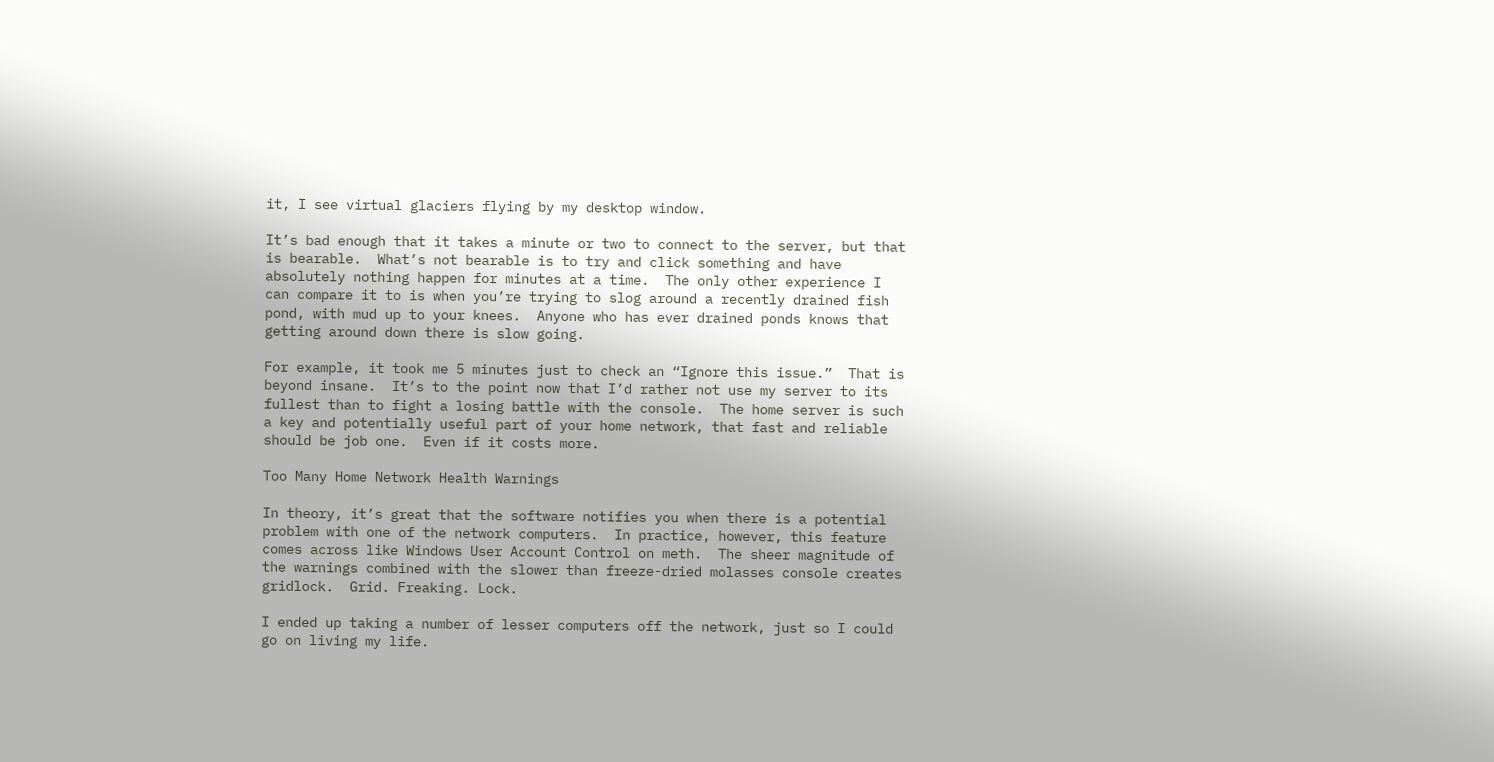it, I see virtual glaciers flying by my desktop window.

It’s bad enough that it takes a minute or two to connect to the server, but that is bearable.  What’s not bearable is to try and click something and have absolutely nothing happen for minutes at a time.  The only other experience I can compare it to is when you’re trying to slog around a recently drained fish pond, with mud up to your knees.  Anyone who has ever drained ponds knows that getting around down there is slow going.

For example, it took me 5 minutes just to check an “Ignore this issue.”  That is beyond insane.  It’s to the point now that I’d rather not use my server to its fullest than to fight a losing battle with the console.  The home server is such a key and potentially useful part of your home network, that fast and reliable should be job one.  Even if it costs more.

Too Many Home Network Health Warnings

In theory, it’s great that the software notifies you when there is a potential problem with one of the network computers.  In practice, however, this feature comes across like Windows User Account Control on meth.  The sheer magnitude of the warnings combined with the slower than freeze-dried molasses console creates gridlock.  Grid. Freaking. Lock.

I ended up taking a number of lesser computers off the network, just so I could go on living my life.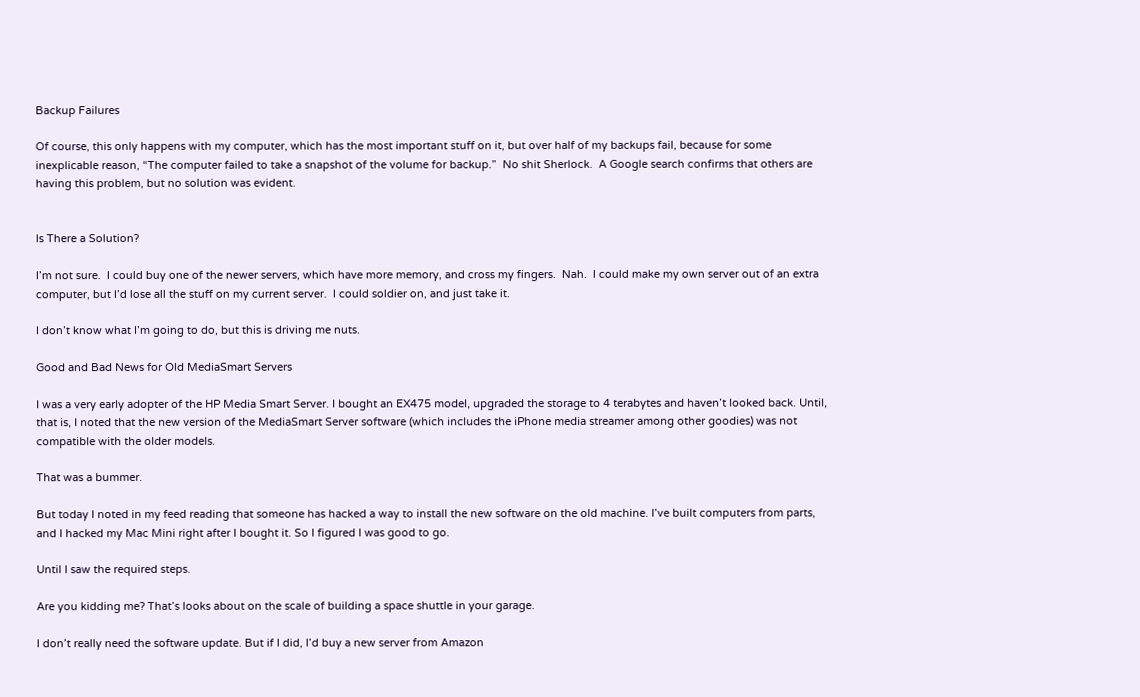Backup Failures

Of course, this only happens with my computer, which has the most important stuff on it, but over half of my backups fail, because for some inexplicable reason, “The computer failed to take a snapshot of the volume for backup.”  No shit Sherlock.  A Google search confirms that others are having this problem, but no solution was evident.


Is There a Solution?

I’m not sure.  I could buy one of the newer servers, which have more memory, and cross my fingers.  Nah.  I could make my own server out of an extra computer, but I’d lose all the stuff on my current server.  I could soldier on, and just take it.

I don’t know what I’m going to do, but this is driving me nuts.

Good and Bad News for Old MediaSmart Servers

I was a very early adopter of the HP Media Smart Server. I bought an EX475 model, upgraded the storage to 4 terabytes and haven’t looked back. Until, that is, I noted that the new version of the MediaSmart Server software (which includes the iPhone media streamer among other goodies) was not compatible with the older models.

That was a bummer.

But today I noted in my feed reading that someone has hacked a way to install the new software on the old machine. I’ve built computers from parts, and I hacked my Mac Mini right after I bought it. So I figured I was good to go.

Until I saw the required steps.

Are you kidding me? That’s looks about on the scale of building a space shuttle in your garage.

I don’t really need the software update. But if I did, I’d buy a new server from Amazon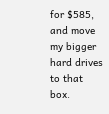for $585, and move my bigger hard drives to that box.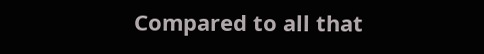Compared to all that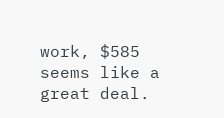work, $585 seems like a great deal.